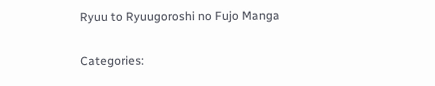Ryuu to Ryuugoroshi no Fujo Manga

Categories: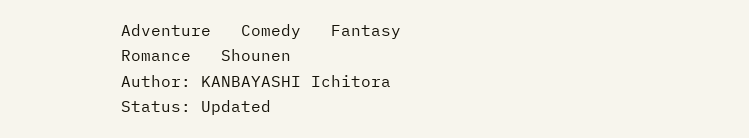Adventure   Comedy   Fantasy   Romance   Shounen
Author: KANBAYASHI Ichitora
Status: Updated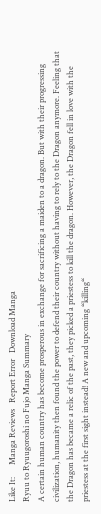Like It:      Manga Reviews   Report Error   Download Manga
Ryuu to Ryuugoroshi no Fujo Manga Summary
A certain human country has become prosperous in exchange for sacrificing a maiden to a dragon. But with their progressing civilization, humanity then found the power to defend their country without having to rely to the Dragon anymore. Feeling that the Dragon has became a relic of the past, they picked a priestess to kill the dragon. However, the Dragon fell in love with the priestess at the first sight instead! A new and upcoming “killing“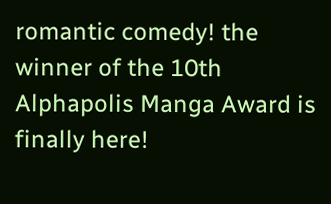romantic comedy! the winner of the 10th Alphapolis Manga Award is finally here!